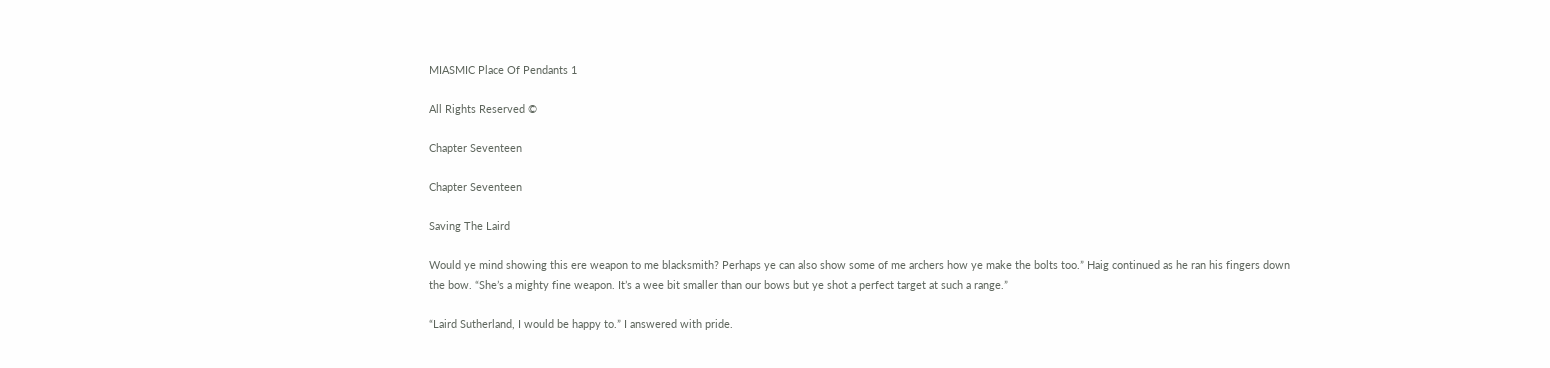MIASMIC Place Of Pendants 1

All Rights Reserved ©

Chapter Seventeen

Chapter Seventeen

Saving The Laird

Would ye mind showing this ere weapon to me blacksmith? Perhaps ye can also show some of me archers how ye make the bolts too.” Haig continued as he ran his fingers down the bow. “She’s a mighty fine weapon. It’s a wee bit smaller than our bows but ye shot a perfect target at such a range.”

“Laird Sutherland, I would be happy to.” I answered with pride.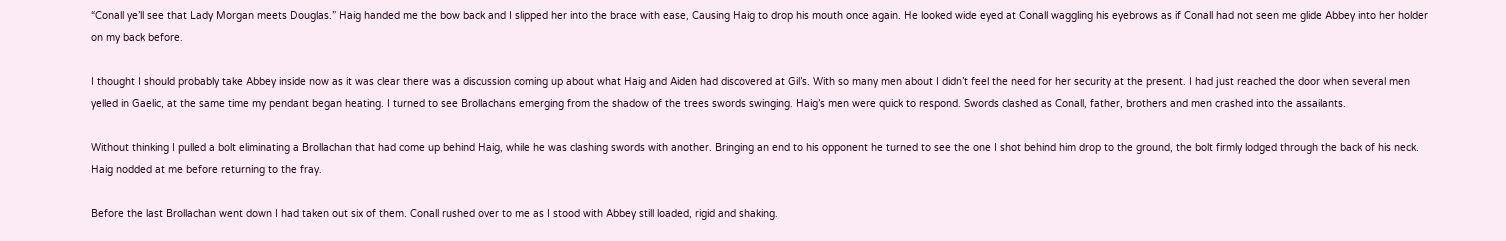“Conall ye’ll see that Lady Morgan meets Douglas.” Haig handed me the bow back and I slipped her into the brace with ease, Causing Haig to drop his mouth once again. He looked wide eyed at Conall waggling his eyebrows as if Conall had not seen me glide Abbey into her holder on my back before.

I thought I should probably take Abbey inside now as it was clear there was a discussion coming up about what Haig and Aiden had discovered at Gil’s. With so many men about I didn’t feel the need for her security at the present. I had just reached the door when several men yelled in Gaelic, at the same time my pendant began heating. I turned to see Brollachans emerging from the shadow of the trees swords swinging. Haig’s men were quick to respond. Swords clashed as Conall, father, brothers and men crashed into the assailants.

Without thinking I pulled a bolt eliminating a Brollachan that had come up behind Haig, while he was clashing swords with another. Bringing an end to his opponent he turned to see the one I shot behind him drop to the ground, the bolt firmly lodged through the back of his neck. Haig nodded at me before returning to the fray.

Before the last Brollachan went down I had taken out six of them. Conall rushed over to me as I stood with Abbey still loaded, rigid and shaking.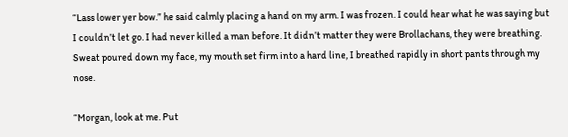“Lass lower yer bow.” he said calmly placing a hand on my arm. I was frozen. I could hear what he was saying but I couldn’t let go. I had never killed a man before. It didn’t matter they were Brollachans, they were breathing. Sweat poured down my face, my mouth set firm into a hard line, I breathed rapidly in short pants through my nose.

“Morgan, look at me. Put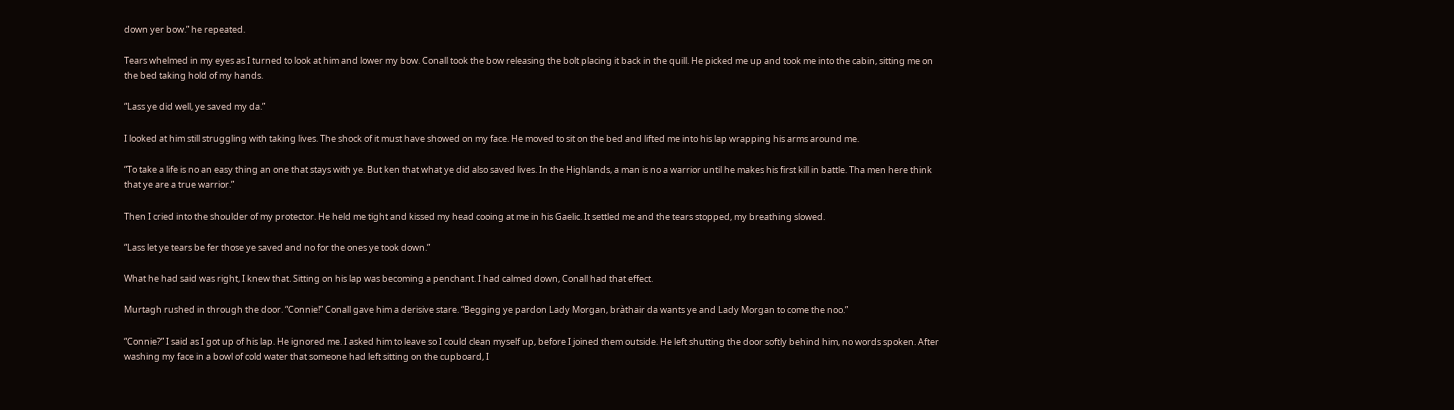down yer bow.” he repeated.

Tears whelmed in my eyes as I turned to look at him and lower my bow. Conall took the bow releasing the bolt placing it back in the quill. He picked me up and took me into the cabin, sitting me on the bed taking hold of my hands.

“Lass ye did well, ye saved my da.”

I looked at him still struggling with taking lives. The shock of it must have showed on my face. He moved to sit on the bed and lifted me into his lap wrapping his arms around me.

“To take a life is no an easy thing an one that stays with ye. But ken that what ye did also saved lives. In the Highlands, a man is no a warrior until he makes his first kill in battle. Tha men here think that ye are a true warrior.”

Then I cried into the shoulder of my protector. He held me tight and kissed my head cooing at me in his Gaelic. It settled me and the tears stopped, my breathing slowed.

“Lass let ye tears be fer those ye saved and no for the ones ye took down.”

What he had said was right, I knew that. Sitting on his lap was becoming a penchant. I had calmed down, Conall had that effect.

Murtagh rushed in through the door. “Connie!” Conall gave him a derisive stare. “Begging ye pardon Lady Morgan, bràthair da wants ye and Lady Morgan to come the noo.”

“Connie?” I said as I got up of his lap. He ignored me. I asked him to leave so I could clean myself up, before I joined them outside. He left shutting the door softly behind him, no words spoken. After washing my face in a bowl of cold water that someone had left sitting on the cupboard, I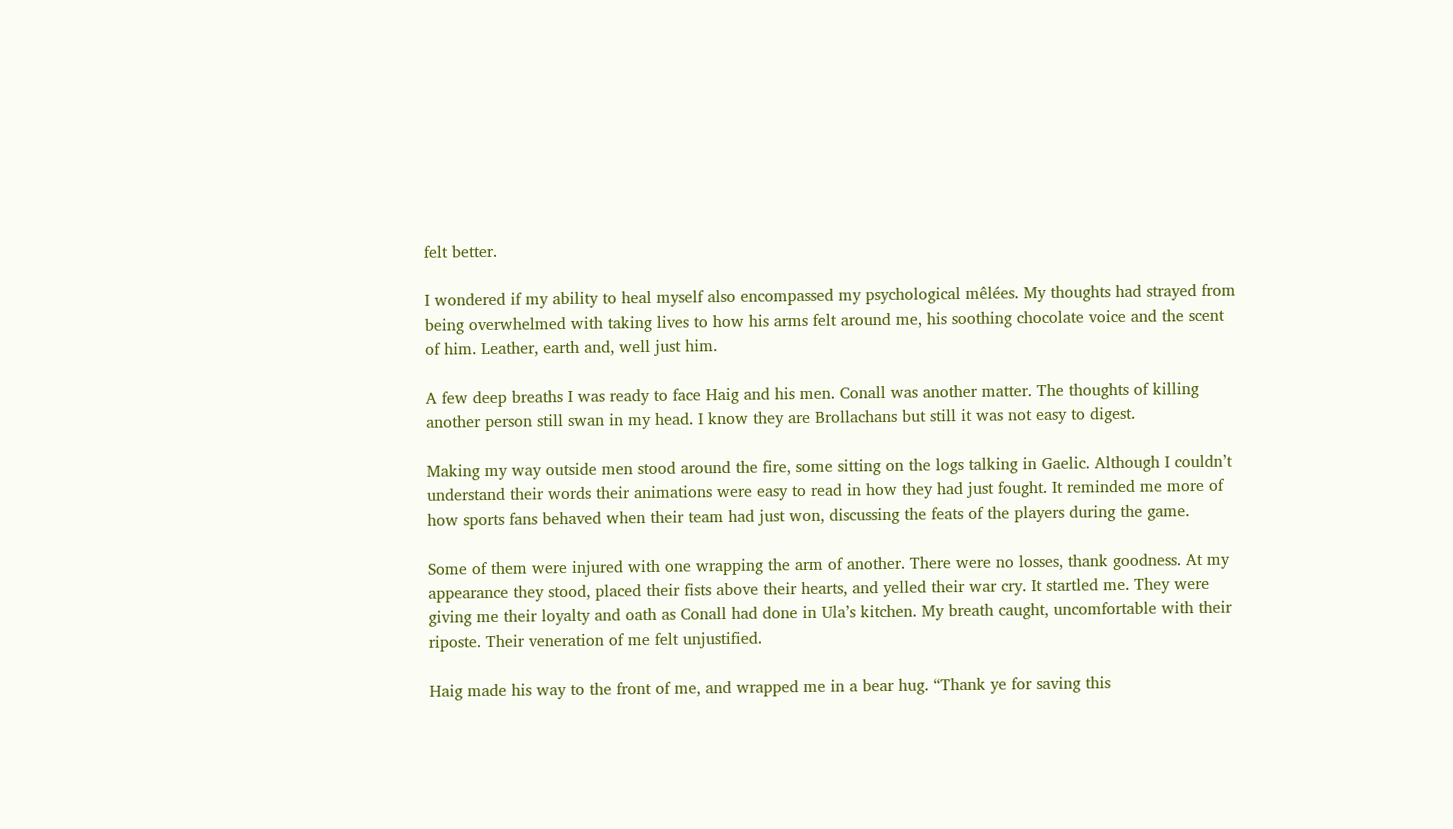felt better.

I wondered if my ability to heal myself also encompassed my psychological mêlées. My thoughts had strayed from being overwhelmed with taking lives to how his arms felt around me, his soothing chocolate voice and the scent of him. Leather, earth and, well just him.

A few deep breaths I was ready to face Haig and his men. Conall was another matter. The thoughts of killing another person still swan in my head. I know they are Brollachans but still it was not easy to digest.

Making my way outside men stood around the fire, some sitting on the logs talking in Gaelic. Although I couldn’t understand their words their animations were easy to read in how they had just fought. It reminded me more of how sports fans behaved when their team had just won, discussing the feats of the players during the game.

Some of them were injured with one wrapping the arm of another. There were no losses, thank goodness. At my appearance they stood, placed their fists above their hearts, and yelled their war cry. It startled me. They were giving me their loyalty and oath as Conall had done in Ula’s kitchen. My breath caught, uncomfortable with their riposte. Their veneration of me felt unjustified.

Haig made his way to the front of me, and wrapped me in a bear hug. “Thank ye for saving this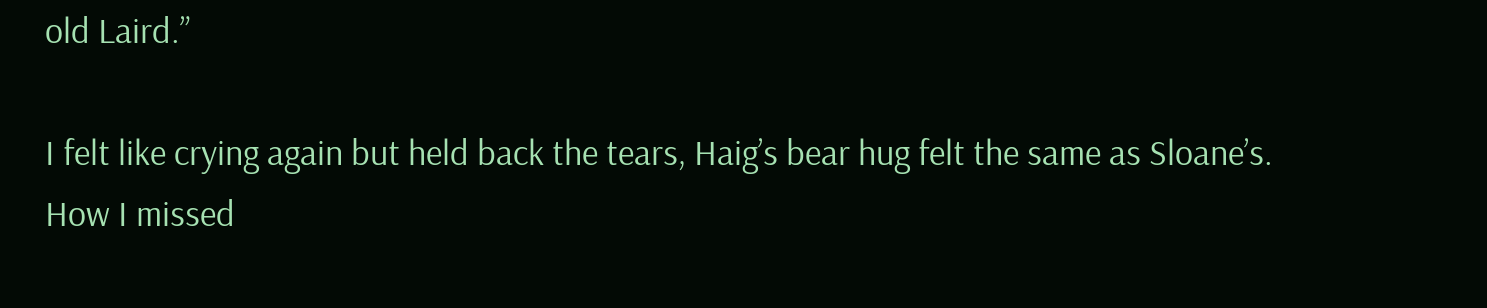old Laird.”

I felt like crying again but held back the tears, Haig’s bear hug felt the same as Sloane’s. How I missed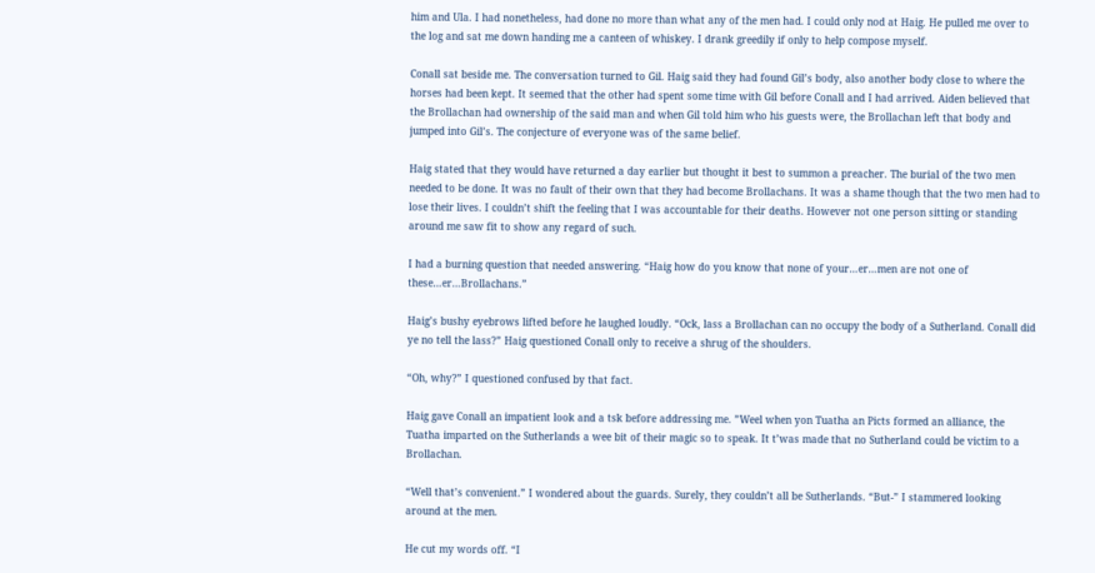him and Ula. I had nonetheless, had done no more than what any of the men had. I could only nod at Haig. He pulled me over to the log and sat me down handing me a canteen of whiskey. I drank greedily if only to help compose myself.

Conall sat beside me. The conversation turned to Gil. Haig said they had found Gil’s body, also another body close to where the horses had been kept. It seemed that the other had spent some time with Gil before Conall and I had arrived. Aiden believed that the Brollachan had ownership of the said man and when Gil told him who his guests were, the Brollachan left that body and jumped into Gil’s. The conjecture of everyone was of the same belief.

Haig stated that they would have returned a day earlier but thought it best to summon a preacher. The burial of the two men needed to be done. It was no fault of their own that they had become Brollachans. It was a shame though that the two men had to lose their lives. I couldn’t shift the feeling that I was accountable for their deaths. However not one person sitting or standing around me saw fit to show any regard of such.

I had a burning question that needed answering. “Haig how do you know that none of your…er…men are not one of these…er…Brollachans.”

Haig’s bushy eyebrows lifted before he laughed loudly. “Ock, lass a Brollachan can no occupy the body of a Sutherland. Conall did ye no tell the lass?” Haig questioned Conall only to receive a shrug of the shoulders.

“Oh, why?” I questioned confused by that fact.

Haig gave Conall an impatient look and a tsk before addressing me. ”Weel when yon Tuatha an Picts formed an alliance, the Tuatha imparted on the Sutherlands a wee bit of their magic so to speak. It t’was made that no Sutherland could be victim to a Brollachan.

“Well that’s convenient.” I wondered about the guards. Surely, they couldn’t all be Sutherlands. “But-” I stammered looking around at the men.

He cut my words off. “I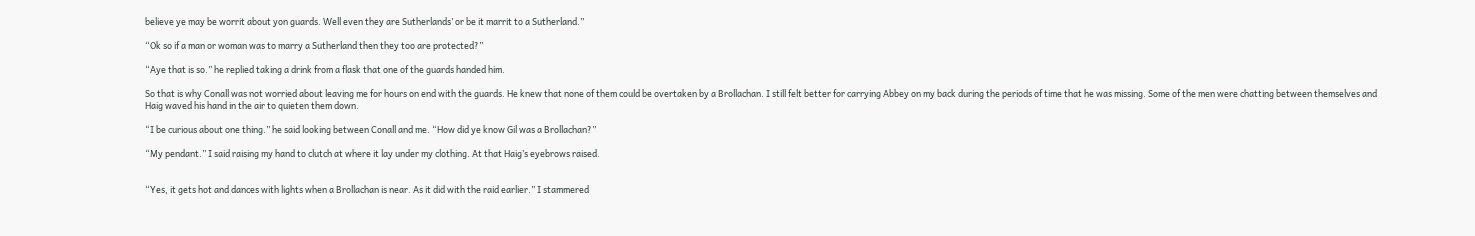believe ye may be worrit about yon guards. Well even they are Sutherlands’ or be it marrit to a Sutherland.”

“Ok so if a man or woman was to marry a Sutherland then they too are protected?”

“Aye that is so.” he replied taking a drink from a flask that one of the guards handed him.

So that is why Conall was not worried about leaving me for hours on end with the guards. He knew that none of them could be overtaken by a Brollachan. I still felt better for carrying Abbey on my back during the periods of time that he was missing. Some of the men were chatting between themselves and Haig waved his hand in the air to quieten them down.

“I be curious about one thing.” he said looking between Conall and me. “How did ye know Gil was a Brollachan?”

“My pendant.” I said raising my hand to clutch at where it lay under my clothing. At that Haig’s eyebrows raised.


“Yes, it gets hot and dances with lights when a Brollachan is near. As it did with the raid earlier.” I stammered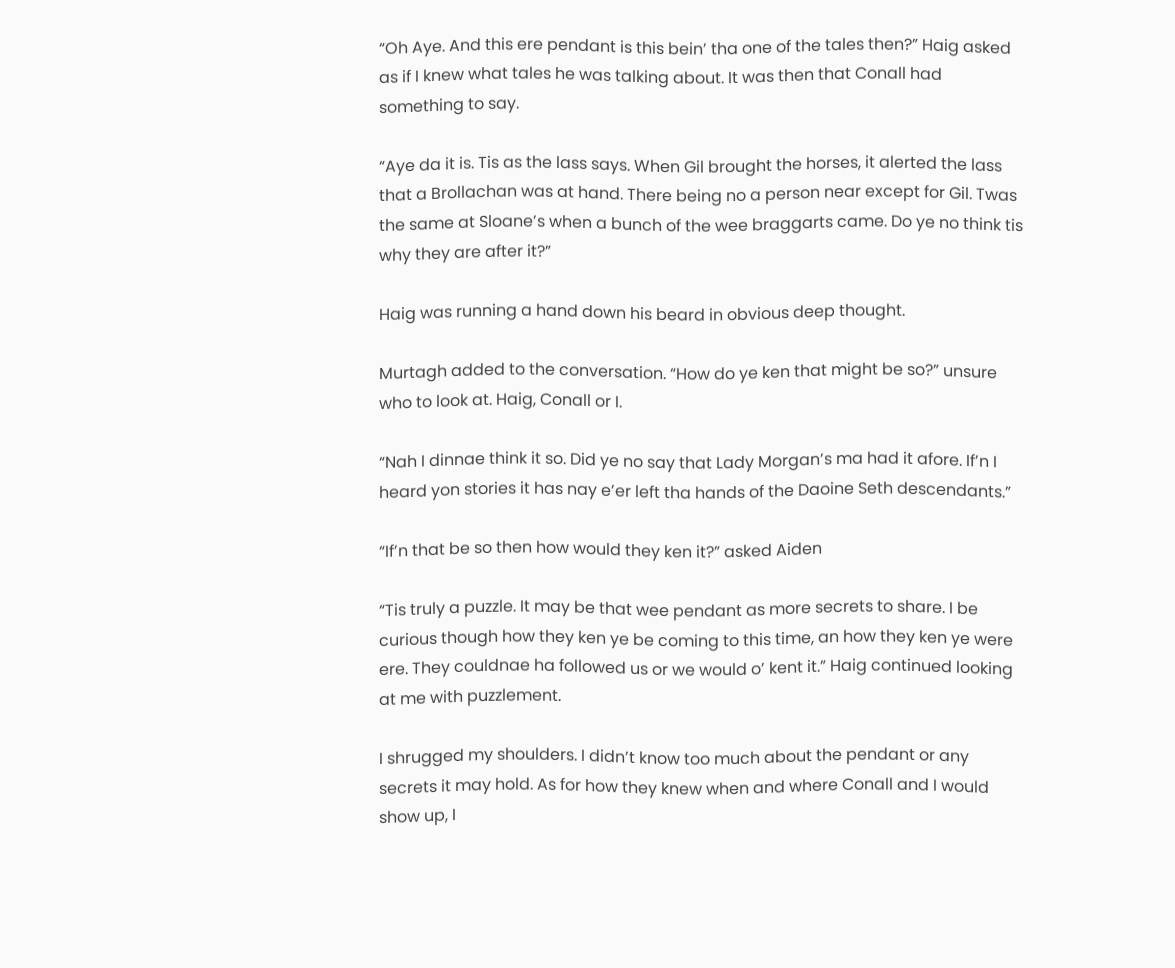“Oh Aye. And this ere pendant is this bein’ tha one of the tales then?” Haig asked as if I knew what tales he was talking about. It was then that Conall had something to say.

“Aye da it is. Tis as the lass says. When Gil brought the horses, it alerted the lass that a Brollachan was at hand. There being no a person near except for Gil. Twas the same at Sloane’s when a bunch of the wee braggarts came. Do ye no think tis why they are after it?”

Haig was running a hand down his beard in obvious deep thought.

Murtagh added to the conversation. “How do ye ken that might be so?” unsure who to look at. Haig, Conall or I.

“Nah I dinnae think it so. Did ye no say that Lady Morgan’s ma had it afore. If’n I heard yon stories it has nay e’er left tha hands of the Daoine Seth descendants.”

“If’n that be so then how would they ken it?” asked Aiden

“Tis truly a puzzle. It may be that wee pendant as more secrets to share. I be curious though how they ken ye be coming to this time, an how they ken ye were ere. They couldnae ha followed us or we would o’ kent it.” Haig continued looking at me with puzzlement.

I shrugged my shoulders. I didn’t know too much about the pendant or any secrets it may hold. As for how they knew when and where Conall and I would show up, I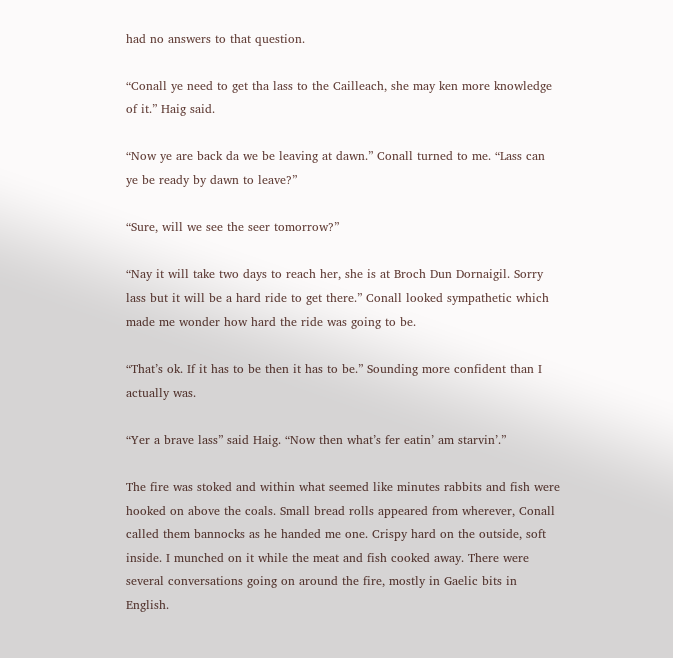had no answers to that question.

“Conall ye need to get tha lass to the Cailleach, she may ken more knowledge of it.” Haig said.

“Now ye are back da we be leaving at dawn.” Conall turned to me. “Lass can ye be ready by dawn to leave?”

“Sure, will we see the seer tomorrow?”

“Nay it will take two days to reach her, she is at Broch Dun Dornaigil. Sorry lass but it will be a hard ride to get there.” Conall looked sympathetic which made me wonder how hard the ride was going to be.

“That’s ok. If it has to be then it has to be.” Sounding more confident than I actually was.

“Yer a brave lass” said Haig. “Now then what’s fer eatin’ am starvin’.”

The fire was stoked and within what seemed like minutes rabbits and fish were hooked on above the coals. Small bread rolls appeared from wherever, Conall called them bannocks as he handed me one. Crispy hard on the outside, soft inside. I munched on it while the meat and fish cooked away. There were several conversations going on around the fire, mostly in Gaelic bits in English.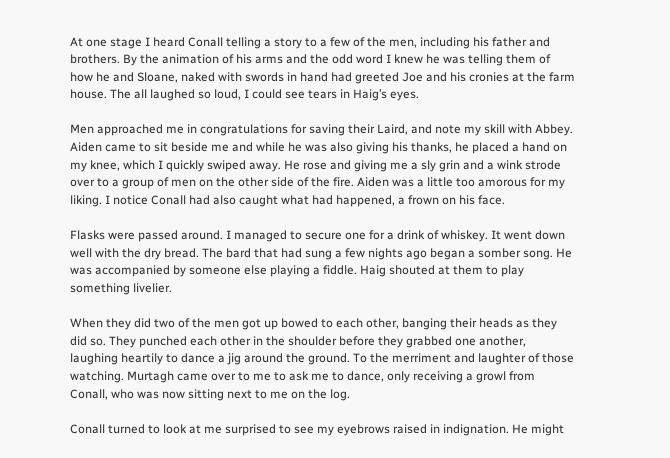At one stage I heard Conall telling a story to a few of the men, including his father and brothers. By the animation of his arms and the odd word I knew he was telling them of how he and Sloane, naked with swords in hand had greeted Joe and his cronies at the farm house. The all laughed so loud, I could see tears in Haig’s eyes.

Men approached me in congratulations for saving their Laird, and note my skill with Abbey. Aiden came to sit beside me and while he was also giving his thanks, he placed a hand on my knee, which I quickly swiped away. He rose and giving me a sly grin and a wink strode over to a group of men on the other side of the fire. Aiden was a little too amorous for my liking. I notice Conall had also caught what had happened, a frown on his face.

Flasks were passed around. I managed to secure one for a drink of whiskey. It went down well with the dry bread. The bard that had sung a few nights ago began a somber song. He was accompanied by someone else playing a fiddle. Haig shouted at them to play something livelier.

When they did two of the men got up bowed to each other, banging their heads as they did so. They punched each other in the shoulder before they grabbed one another, laughing heartily to dance a jig around the ground. To the merriment and laughter of those watching. Murtagh came over to me to ask me to dance, only receiving a growl from Conall, who was now sitting next to me on the log.

Conall turned to look at me surprised to see my eyebrows raised in indignation. He might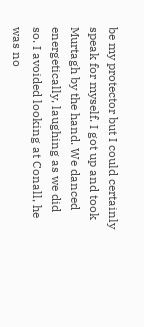be my protector but I could certainly speak for myself. I got up and took Murtagh by the hand. We danced energetically, laughing as we did so. I avoided looking at Conall, he was no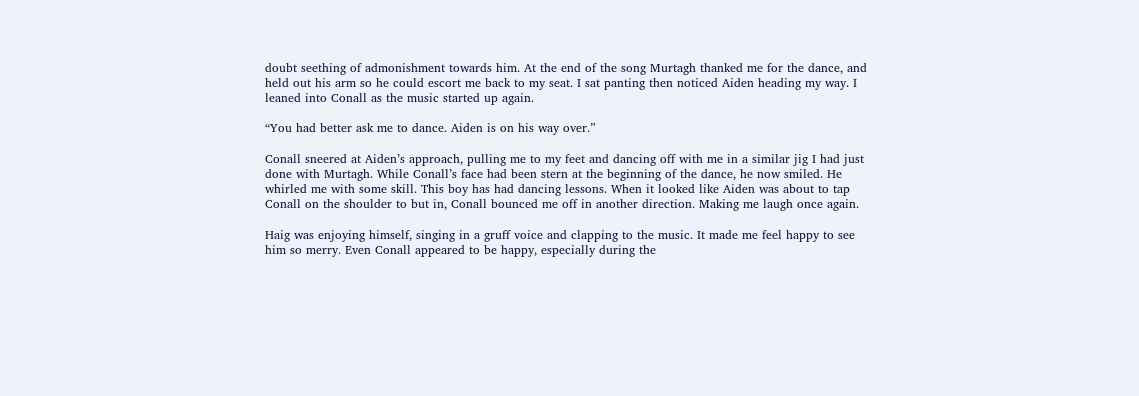doubt seething of admonishment towards him. At the end of the song Murtagh thanked me for the dance, and held out his arm so he could escort me back to my seat. I sat panting then noticed Aiden heading my way. I leaned into Conall as the music started up again.

“You had better ask me to dance. Aiden is on his way over.”

Conall sneered at Aiden’s approach, pulling me to my feet and dancing off with me in a similar jig I had just done with Murtagh. While Conall’s face had been stern at the beginning of the dance, he now smiled. He whirled me with some skill. This boy has had dancing lessons. When it looked like Aiden was about to tap Conall on the shoulder to but in, Conall bounced me off in another direction. Making me laugh once again.

Haig was enjoying himself, singing in a gruff voice and clapping to the music. It made me feel happy to see him so merry. Even Conall appeared to be happy, especially during the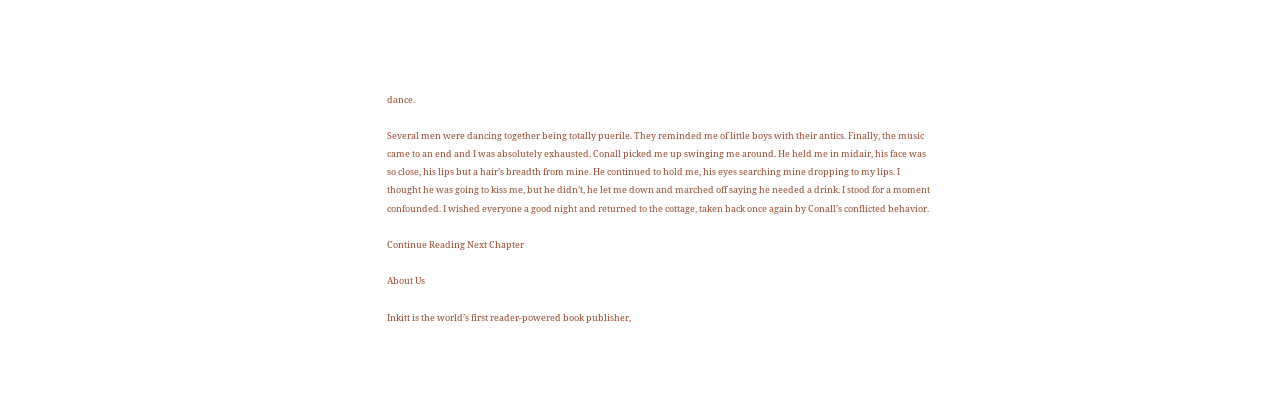dance.

Several men were dancing together being totally puerile. They reminded me of little boys with their antics. Finally, the music came to an end and I was absolutely exhausted. Conall picked me up swinging me around. He held me in midair, his face was so close, his lips but a hair’s breadth from mine. He continued to hold me, his eyes searching mine dropping to my lips. I thought he was going to kiss me, but he didn’t, he let me down and marched off saying he needed a drink. I stood for a moment confounded. I wished everyone a good night and returned to the cottage, taken back once again by Conall’s conflicted behavior.

Continue Reading Next Chapter

About Us

Inkitt is the world’s first reader-powered book publisher,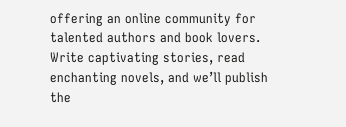offering an online community for talented authors and book lovers. Write captivating stories, read enchanting novels, and we’ll publish the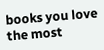books you love the most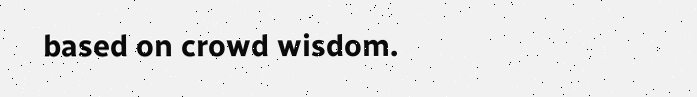based on crowd wisdom.